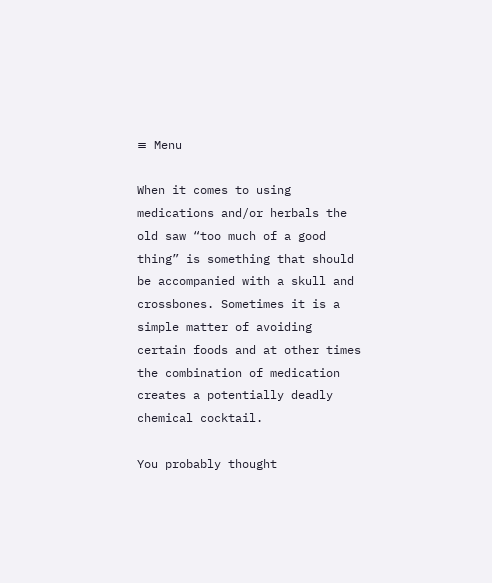≡ Menu

When it comes to using medications and/or herbals the old saw “too much of a good thing” is something that should be accompanied with a skull and crossbones. Sometimes it is a simple matter of avoiding certain foods and at other times the combination of medication creates a potentially deadly chemical cocktail.

You probably thought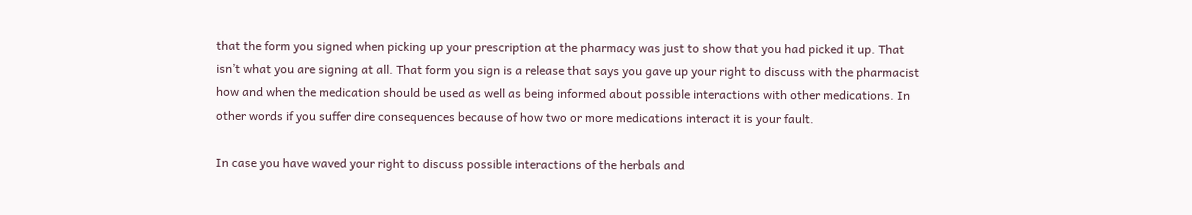that the form you signed when picking up your prescription at the pharmacy was just to show that you had picked it up. That isn’t what you are signing at all. That form you sign is a release that says you gave up your right to discuss with the pharmacist how and when the medication should be used as well as being informed about possible interactions with other medications. In other words if you suffer dire consequences because of how two or more medications interact it is your fault.

In case you have waved your right to discuss possible interactions of the herbals and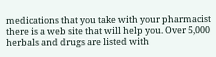medications that you take with your pharmacist there is a web site that will help you. Over 5,000 herbals and drugs are listed with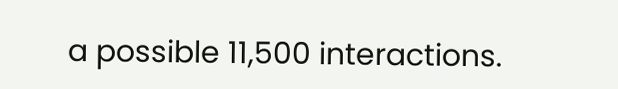a possible 11,500 interactions.